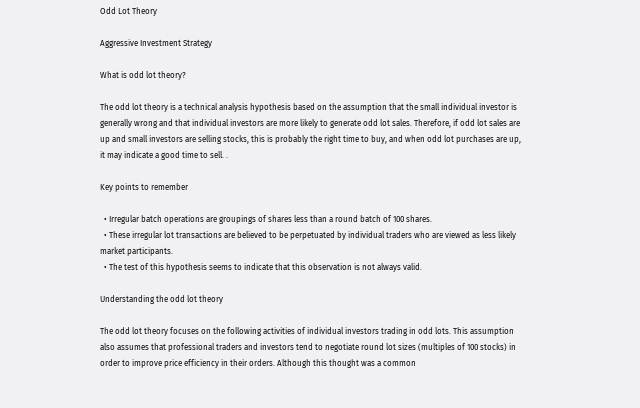Odd Lot Theory

Aggressive Investment Strategy

What is odd lot theory?

The odd lot theory is a technical analysis hypothesis based on the assumption that the small individual investor is generally wrong and that individual investors are more likely to generate odd lot sales. Therefore, if odd lot sales are up and small investors are selling stocks, this is probably the right time to buy, and when odd lot purchases are up, it may indicate a good time to sell. .

Key points to remember

  • Irregular batch operations are groupings of shares less than a round batch of 100 shares.
  • These irregular lot transactions are believed to be perpetuated by individual traders who are viewed as less likely market participants.
  • The test of this hypothesis seems to indicate that this observation is not always valid.

Understanding the odd lot theory

The odd lot theory focuses on the following activities of individual investors trading in odd lots. This assumption also assumes that professional traders and investors tend to negotiate round lot sizes (multiples of 100 stocks) in order to improve price efficiency in their orders. Although this thought was a common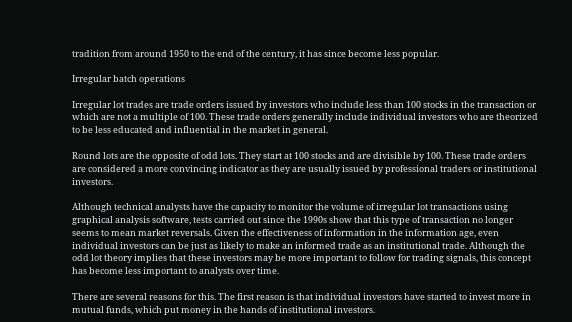tradition from around 1950 to the end of the century, it has since become less popular.

Irregular batch operations

Irregular lot trades are trade orders issued by investors who include less than 100 stocks in the transaction or which are not a multiple of 100. These trade orders generally include individual investors who are theorized to be less educated and influential in the market in general.

Round lots are the opposite of odd lots. They start at 100 stocks and are divisible by 100. These trade orders are considered a more convincing indicator as they are usually issued by professional traders or institutional investors.

Although technical analysts have the capacity to monitor the volume of irregular lot transactions using graphical analysis software, tests carried out since the 1990s show that this type of transaction no longer seems to mean market reversals. Given the effectiveness of information in the information age, even individual investors can be just as likely to make an informed trade as an institutional trade. Although the odd lot theory implies that these investors may be more important to follow for trading signals, this concept has become less important to analysts over time.

There are several reasons for this. The first reason is that individual investors have started to invest more in mutual funds, which put money in the hands of institutional investors.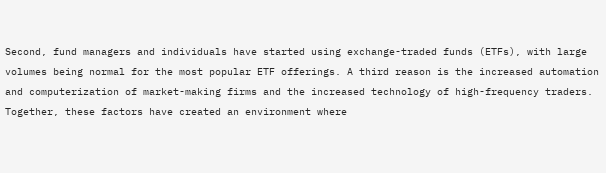Second, fund managers and individuals have started using exchange-traded funds (ETFs), with large volumes being normal for the most popular ETF offerings. A third reason is the increased automation and computerization of market-making firms and the increased technology of high-frequency traders. Together, these factors have created an environment where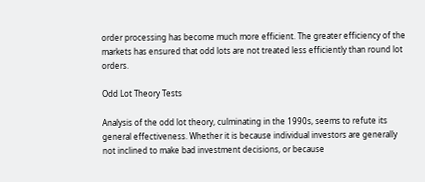order processing has become much more efficient. The greater efficiency of the markets has ensured that odd lots are not treated less efficiently than round lot orders.

Odd Lot Theory Tests

Analysis of the odd lot theory, culminating in the 1990s, seems to refute its general effectiveness. Whether it is because individual investors are generally not inclined to make bad investment decisions, or because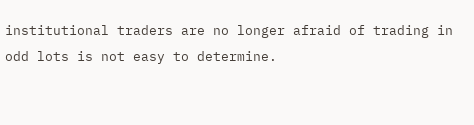institutional traders are no longer afraid of trading in odd lots is not easy to determine.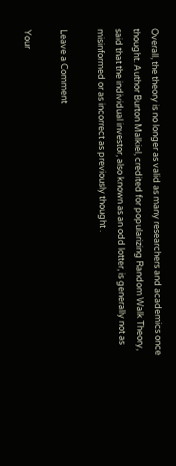Overall, the theory is no longer as valid as many researchers and academics once thought. Author Burton Malkiel, credited for popularizing Random Walk Theory, said that the individual investor, also known as an odd lotter, is generally not as misinformed or as incorrect as previously thought .

Leave a Comment

Your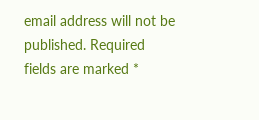email address will not be published. Required fields are marked *